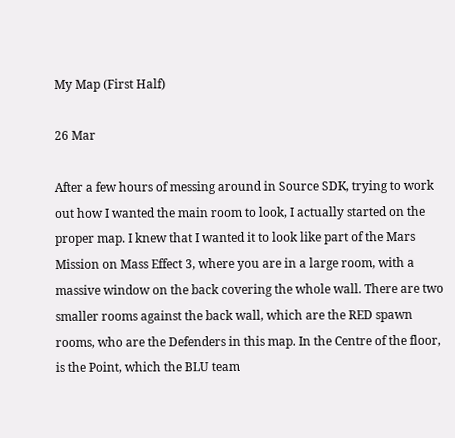My Map (First Half)

26 Mar

After a few hours of messing around in Source SDK, trying to work out how I wanted the main room to look, I actually started on the proper map. I knew that I wanted it to look like part of the Mars Mission on Mass Effect 3, where you are in a large room, with a massive window on the back covering the whole wall. There are two smaller rooms against the back wall, which are the RED spawn rooms, who are the Defenders in this map. In the Centre of the floor, is the Point, which the BLU team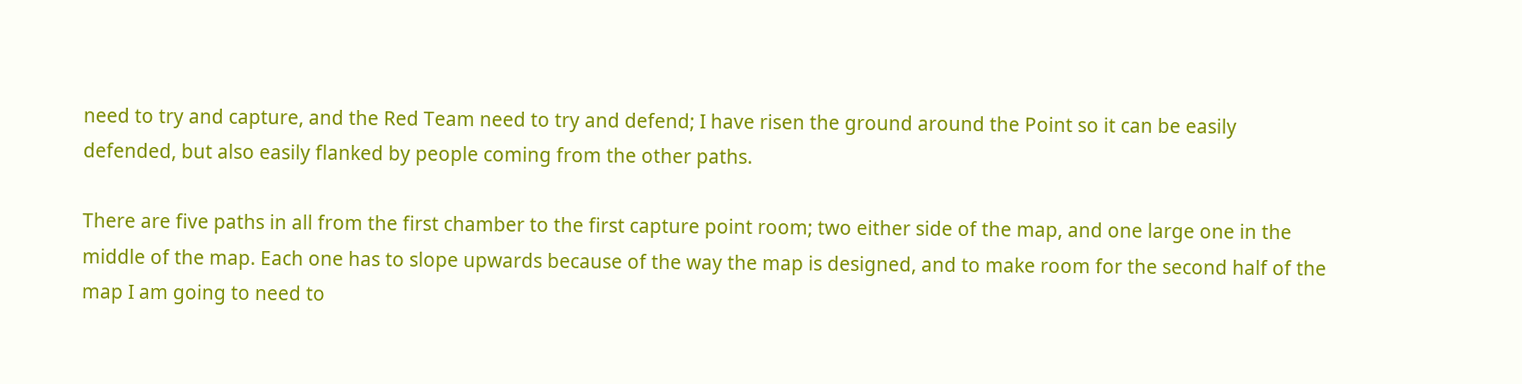need to try and capture, and the Red Team need to try and defend; I have risen the ground around the Point so it can be easily defended, but also easily flanked by people coming from the other paths.

There are five paths in all from the first chamber to the first capture point room; two either side of the map, and one large one in the middle of the map. Each one has to slope upwards because of the way the map is designed, and to make room for the second half of the map I am going to need to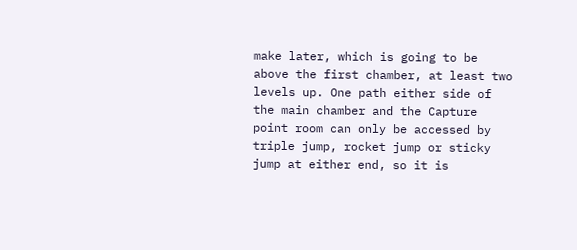make later, which is going to be above the first chamber, at least two levels up. One path either side of the main chamber and the Capture point room can only be accessed by triple jump, rocket jump or sticky jump at either end, so it is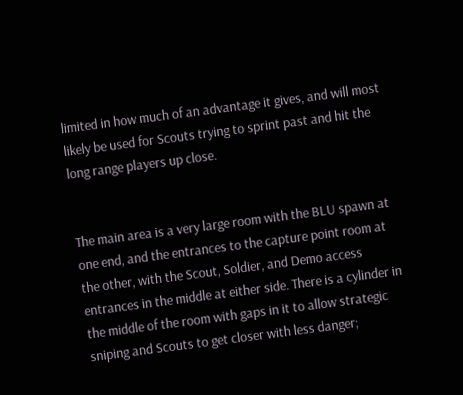limited in how much of an advantage it gives, and will most likely be used for Scouts trying to sprint past and hit the long range players up close.


The main area is a very large room with the BLU spawn at one end, and the entrances to the capture point room at the other, with the Scout, Soldier, and Demo access entrances in the middle at either side. There is a cylinder in the middle of the room with gaps in it to allow strategic sniping and Scouts to get closer with less danger;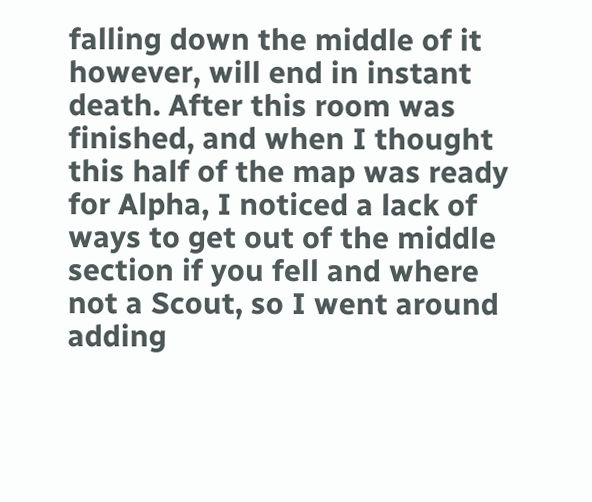falling down the middle of it however, will end in instant death. After this room was finished, and when I thought this half of the map was ready for Alpha, I noticed a lack of ways to get out of the middle section if you fell and where not a Scout, so I went around adding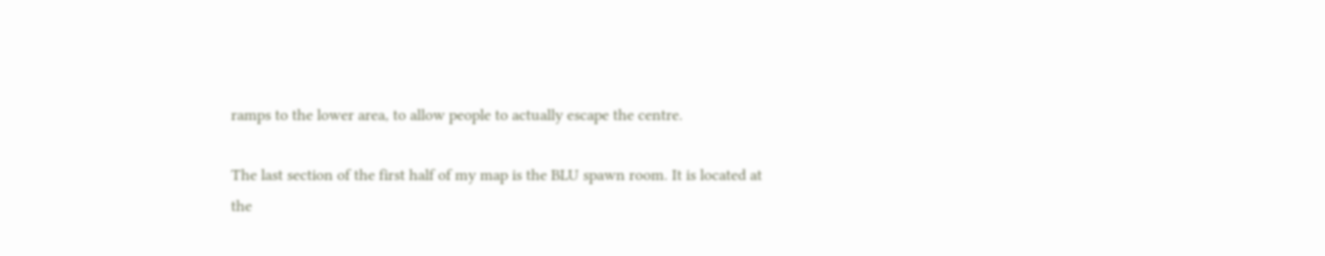ramps to the lower area, to allow people to actually escape the centre.

The last section of the first half of my map is the BLU spawn room. It is located at the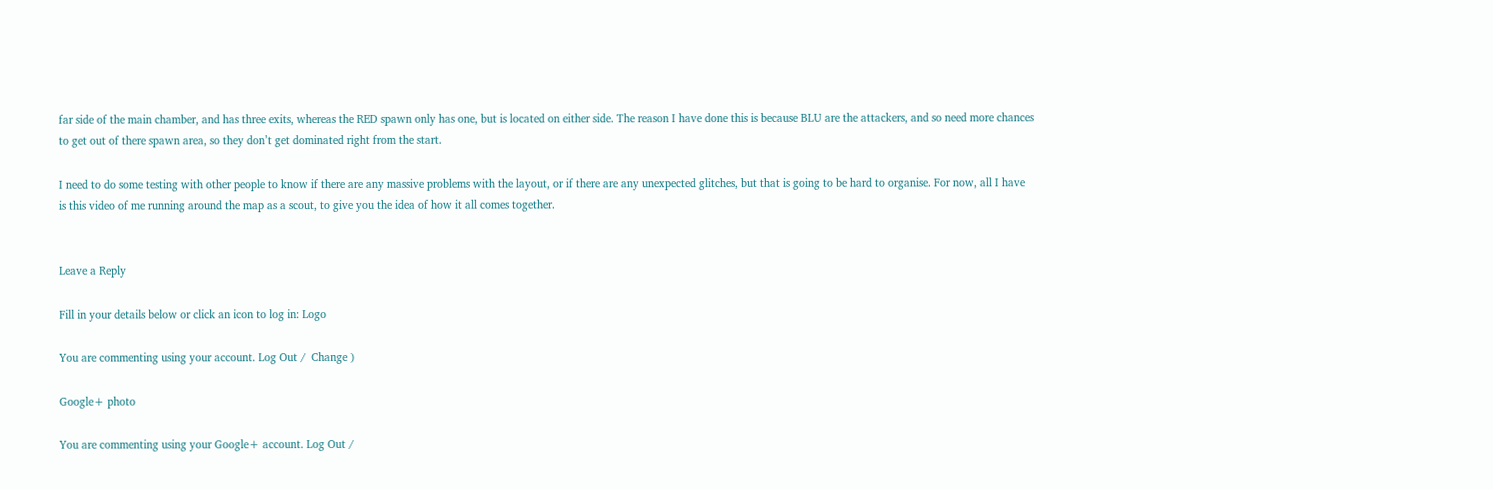far side of the main chamber, and has three exits, whereas the RED spawn only has one, but is located on either side. The reason I have done this is because BLU are the attackers, and so need more chances to get out of there spawn area, so they don’t get dominated right from the start.

I need to do some testing with other people to know if there are any massive problems with the layout, or if there are any unexpected glitches, but that is going to be hard to organise. For now, all I have is this video of me running around the map as a scout, to give you the idea of how it all comes together.


Leave a Reply

Fill in your details below or click an icon to log in: Logo

You are commenting using your account. Log Out /  Change )

Google+ photo

You are commenting using your Google+ account. Log Out /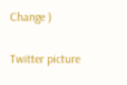Change )

Twitter picture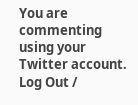You are commenting using your Twitter account. Log Out /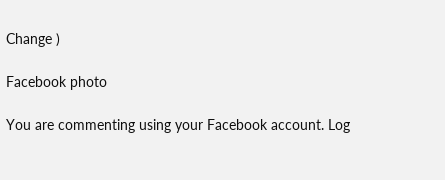Change )

Facebook photo

You are commenting using your Facebook account. Log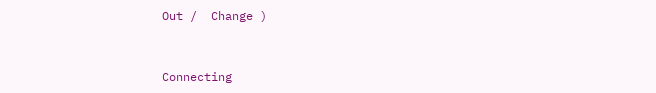Out /  Change )


Connecting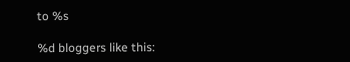to %s

%d bloggers like this: